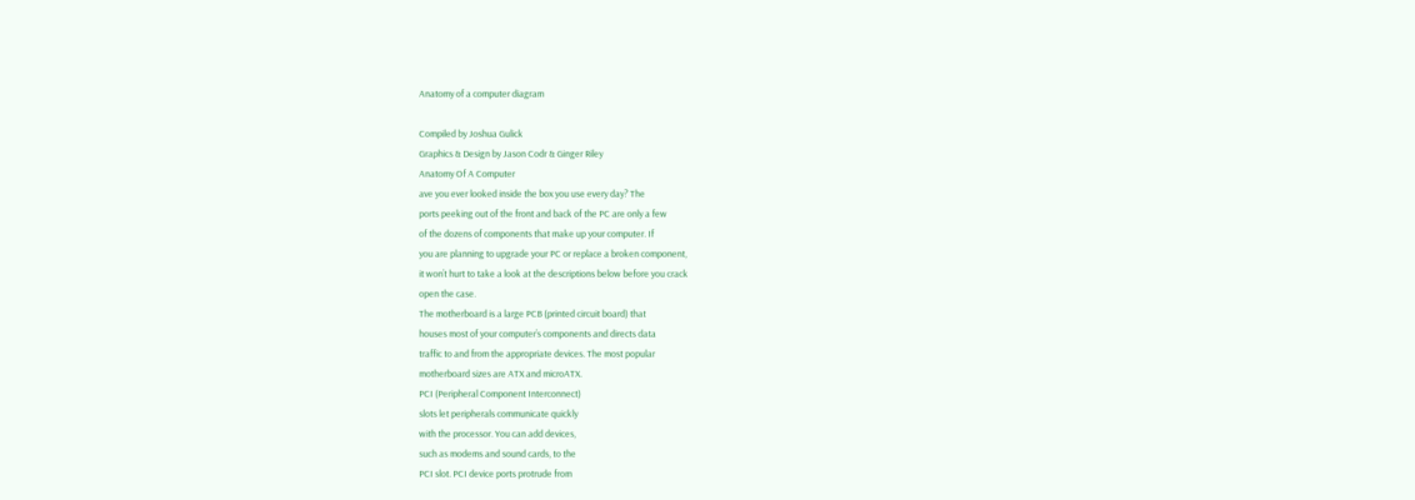Anatomy of a computer diagram

Compiled by Joshua Gulick
Graphics & Design by Jason Codr & Ginger Riley
Anatomy Of A Computer
ave you ever looked inside the box you use every day? The
ports peeking out of the front and back of the PC are only a few
of the dozens of components that make up your computer. If
you are planning to upgrade your PC or replace a broken component,
it won’t hurt to take a look at the descriptions below before you crack
open the case.
The motherboard is a large PCB (printed circuit board) that
houses most of your computer’s components and directs data
traffic to and from the appropriate devices. The most popular
motherboard sizes are ATX and microATX.
PCI (Peripheral Component Interconnect)
slots let peripherals communicate quickly
with the processor. You can add devices,
such as modems and sound cards, to the
PCI slot. PCI device ports protrude from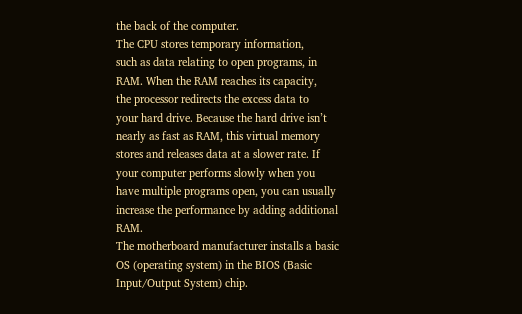the back of the computer.
The CPU stores temporary information,
such as data relating to open programs, in
RAM. When the RAM reaches its capacity,
the processor redirects the excess data to
your hard drive. Because the hard drive isn’t
nearly as fast as RAM, this virtual memory
stores and releases data at a slower rate. If
your computer performs slowly when you
have multiple programs open, you can usually increase the performance by adding additional RAM.
The motherboard manufacturer installs a basic OS (operating system) in the BIOS (Basic Input/Output System) chip.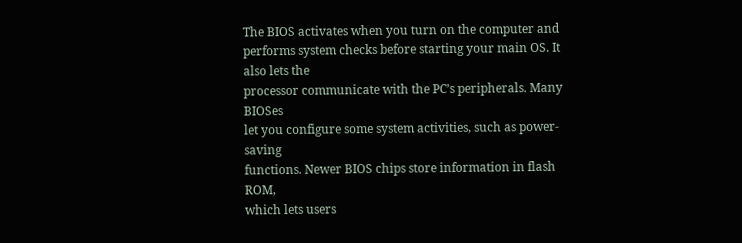The BIOS activates when you turn on the computer and performs system checks before starting your main OS. It also lets the
processor communicate with the PC’s peripherals. Many BIOSes
let you configure some system activities, such as power-saving
functions. Newer BIOS chips store information in flash ROM,
which lets users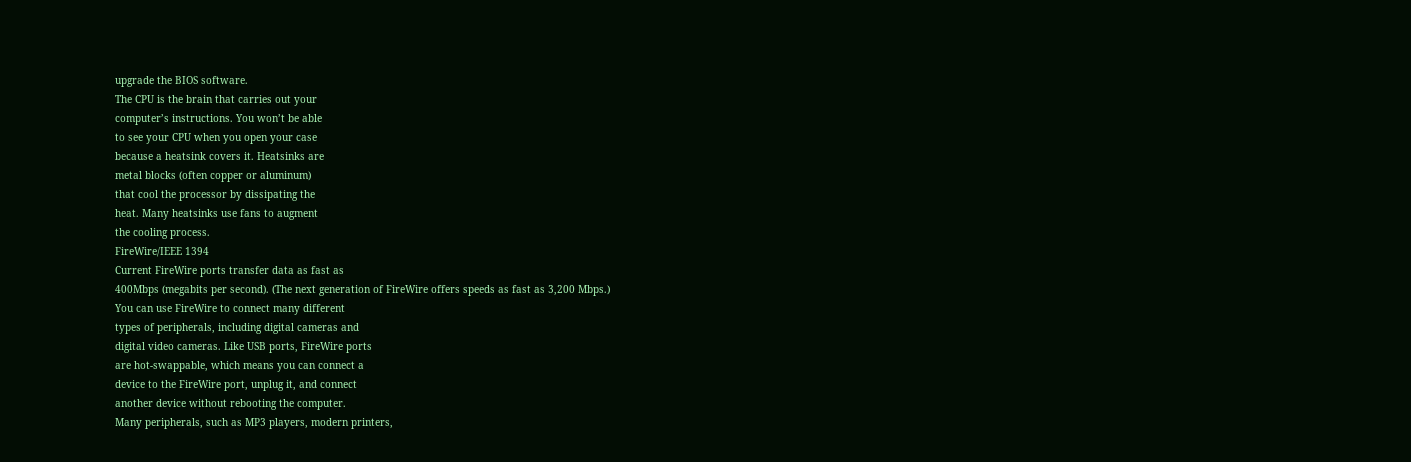upgrade the BIOS software.
The CPU is the brain that carries out your
computer’s instructions. You won’t be able
to see your CPU when you open your case
because a heatsink covers it. Heatsinks are
metal blocks (often copper or aluminum)
that cool the processor by dissipating the
heat. Many heatsinks use fans to augment
the cooling process.
FireWire/IEEE 1394
Current FireWire ports transfer data as fast as
400Mbps (megabits per second). (The next generation of FireWire offers speeds as fast as 3,200 Mbps.)
You can use FireWire to connect many different
types of peripherals, including digital cameras and
digital video cameras. Like USB ports, FireWire ports
are hot-swappable, which means you can connect a
device to the FireWire port, unplug it, and connect
another device without rebooting the computer.
Many peripherals, such as MP3 players, modern printers,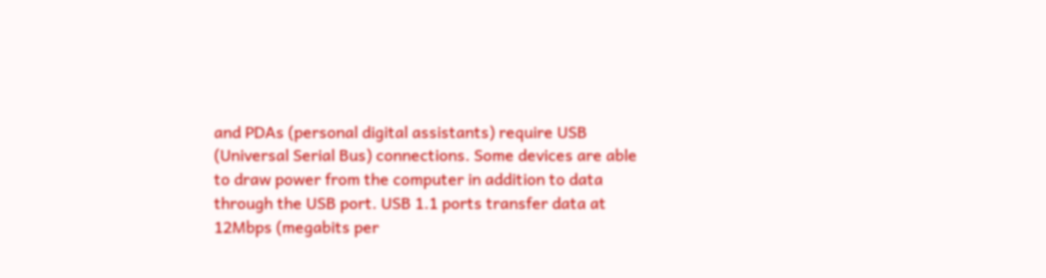and PDAs (personal digital assistants) require USB
(Universal Serial Bus) connections. Some devices are able
to draw power from the computer in addition to data
through the USB port. USB 1.1 ports transfer data at
12Mbps (megabits per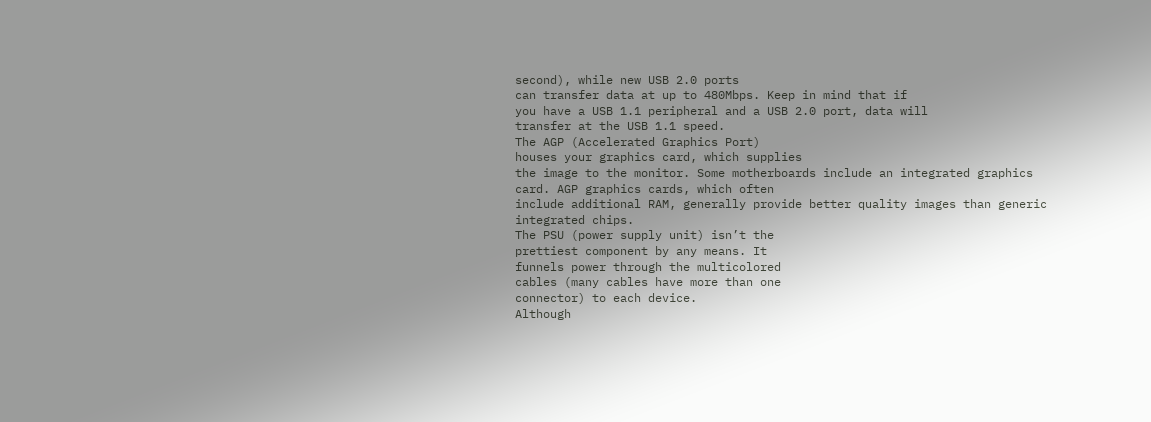second), while new USB 2.0 ports
can transfer data at up to 480Mbps. Keep in mind that if
you have a USB 1.1 peripheral and a USB 2.0 port, data will
transfer at the USB 1.1 speed.
The AGP (Accelerated Graphics Port)
houses your graphics card, which supplies
the image to the monitor. Some motherboards include an integrated graphics
card. AGP graphics cards, which often
include additional RAM, generally provide better quality images than generic
integrated chips.
The PSU (power supply unit) isn’t the
prettiest component by any means. It
funnels power through the multicolored
cables (many cables have more than one
connector) to each device.
Although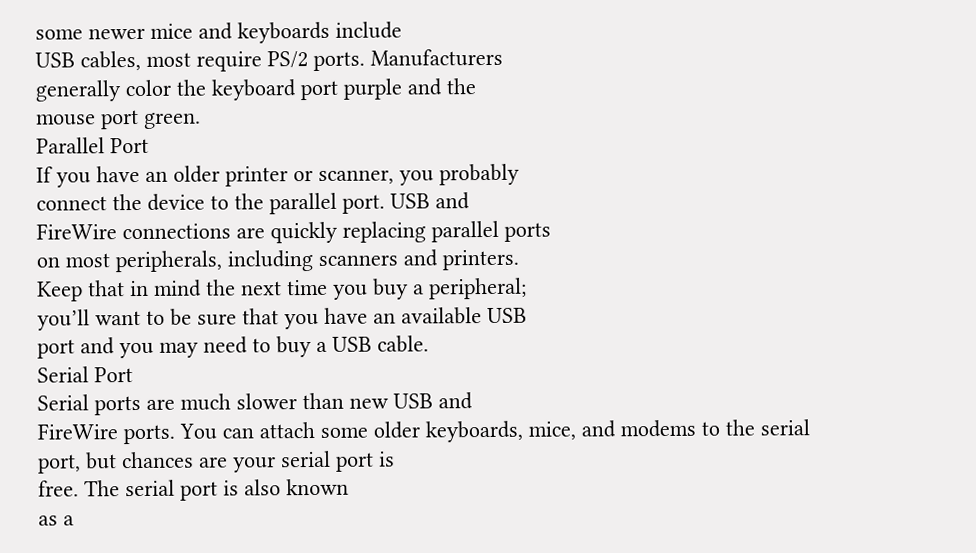some newer mice and keyboards include
USB cables, most require PS/2 ports. Manufacturers
generally color the keyboard port purple and the
mouse port green.
Parallel Port
If you have an older printer or scanner, you probably
connect the device to the parallel port. USB and
FireWire connections are quickly replacing parallel ports
on most peripherals, including scanners and printers.
Keep that in mind the next time you buy a peripheral;
you’ll want to be sure that you have an available USB
port and you may need to buy a USB cable.
Serial Port
Serial ports are much slower than new USB and
FireWire ports. You can attach some older keyboards, mice, and modems to the serial
port, but chances are your serial port is
free. The serial port is also known
as a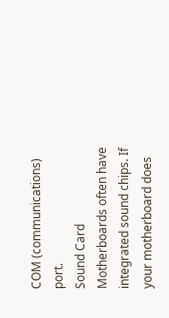COM (communications) port.
Sound Card
Motherboards often have integrated sound chips. If
your motherboard does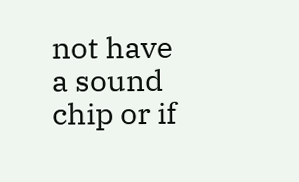not have a sound chip or if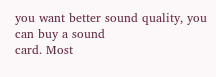you want better sound quality, you can buy a sound
card. Most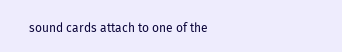sound cards attach to one of the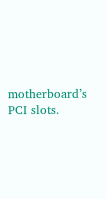motherboard’s PCI slots.